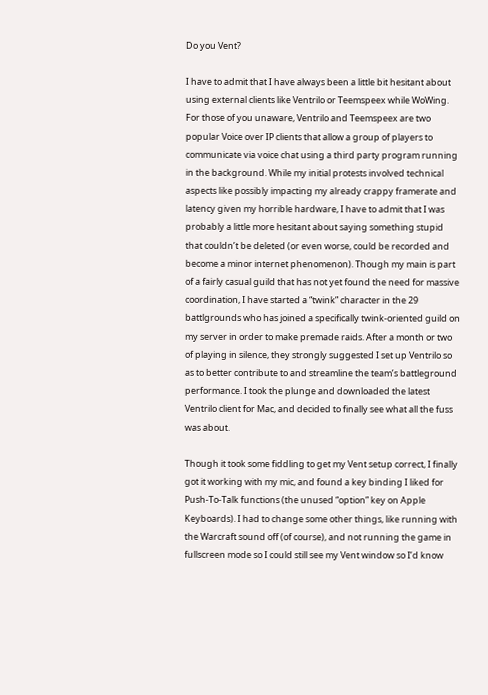Do you Vent?

I have to admit that I have always been a little bit hesitant about using external clients like Ventrilo or Teemspeex while WoWing. For those of you unaware, Ventrilo and Teemspeex are two popular Voice over IP clients that allow a group of players to communicate via voice chat using a third party program running in the background. While my initial protests involved technical aspects like possibly impacting my already crappy framerate and latency given my horrible hardware, I have to admit that I was probably a little more hesitant about saying something stupid that couldn’t be deleted (or even worse, could be recorded and become a minor internet phenomenon). Though my main is part of a fairly casual guild that has not yet found the need for massive coordination, I have started a “twink” character in the 29 battlgrounds who has joined a specifically twink-oriented guild on my server in order to make premade raids. After a month or two of playing in silence, they strongly suggested I set up Ventrilo so as to better contribute to and streamline the team’s battleground performance. I took the plunge and downloaded the latest Ventrilo client for Mac, and decided to finally see what all the fuss was about.

Though it took some fiddling to get my Vent setup correct, I finally got it working with my mic, and found a key binding I liked for Push-To-Talk functions (the unused “option” key on Apple Keyboards). I had to change some other things, like running with the Warcraft sound off (of course), and not running the game in fullscreen mode so I could still see my Vent window so I’d know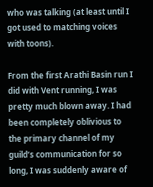who was talking (at least until I got used to matching voices with toons).

From the first Arathi Basin run I did with Vent running, I was pretty much blown away. I had been completely oblivious to the primary channel of my guild’s communication for so long, I was suddenly aware of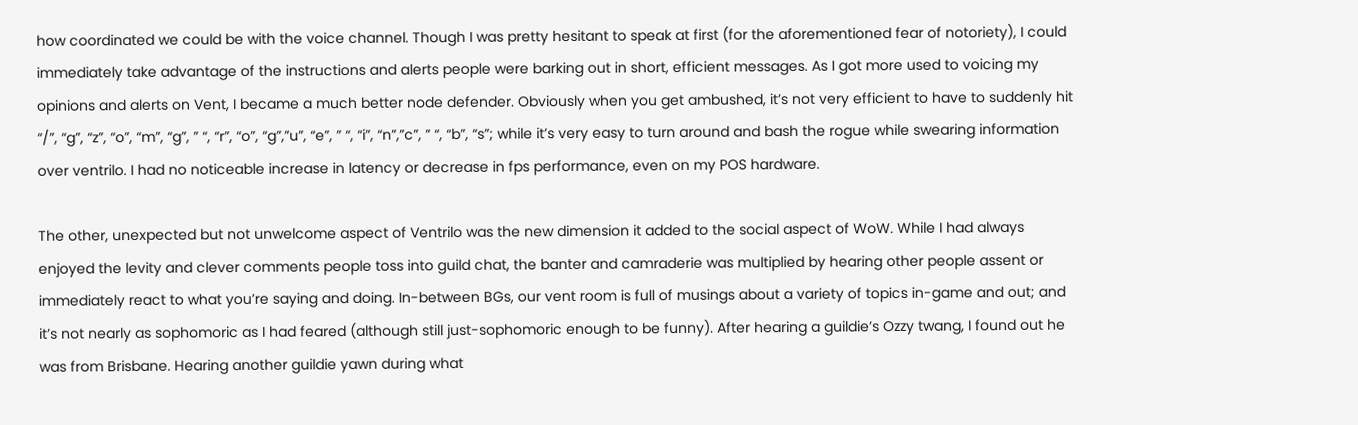how coordinated we could be with the voice channel. Though I was pretty hesitant to speak at first (for the aforementioned fear of notoriety), I could immediately take advantage of the instructions and alerts people were barking out in short, efficient messages. As I got more used to voicing my opinions and alerts on Vent, I became a much better node defender. Obviously when you get ambushed, it’s not very efficient to have to suddenly hit “/”, “g”, “z”, “o”, “m”, “g”, ” “, “r”, “o”, “g”,”u”, “e”, ” “, “i”, “n”,”c”, ” “, “b”, “s”; while it’s very easy to turn around and bash the rogue while swearing information over ventrilo. I had no noticeable increase in latency or decrease in fps performance, even on my POS hardware.

The other, unexpected but not unwelcome aspect of Ventrilo was the new dimension it added to the social aspect of WoW. While I had always enjoyed the levity and clever comments people toss into guild chat, the banter and camraderie was multiplied by hearing other people assent or immediately react to what you’re saying and doing. In-between BGs, our vent room is full of musings about a variety of topics in-game and out; and it’s not nearly as sophomoric as I had feared (although still just-sophomoric enough to be funny). After hearing a guildie’s Ozzy twang, I found out he was from Brisbane. Hearing another guildie yawn during what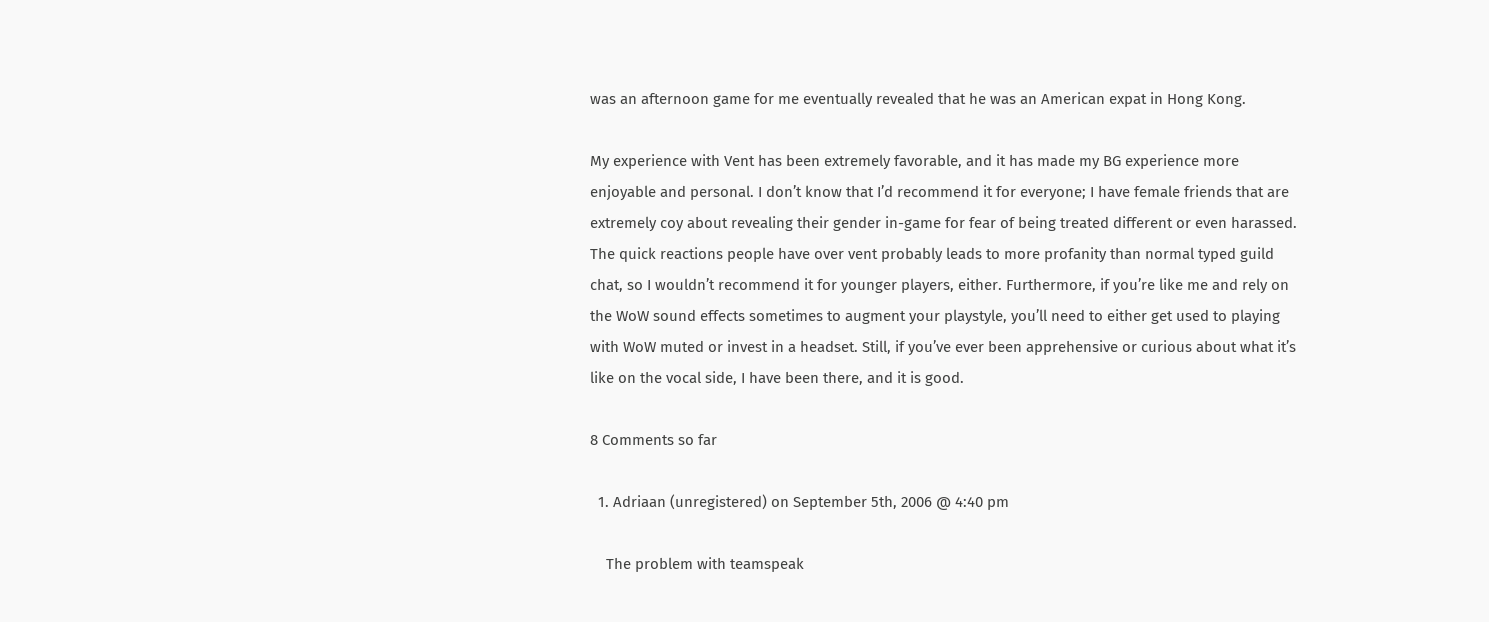was an afternoon game for me eventually revealed that he was an American expat in Hong Kong.

My experience with Vent has been extremely favorable, and it has made my BG experience more enjoyable and personal. I don’t know that I’d recommend it for everyone; I have female friends that are extremely coy about revealing their gender in-game for fear of being treated different or even harassed. The quick reactions people have over vent probably leads to more profanity than normal typed guild chat, so I wouldn’t recommend it for younger players, either. Furthermore, if you’re like me and rely on the WoW sound effects sometimes to augment your playstyle, you’ll need to either get used to playing with WoW muted or invest in a headset. Still, if you’ve ever been apprehensive or curious about what it’s like on the vocal side, I have been there, and it is good.

8 Comments so far

  1. Adriaan (unregistered) on September 5th, 2006 @ 4:40 pm

    The problem with teamspeak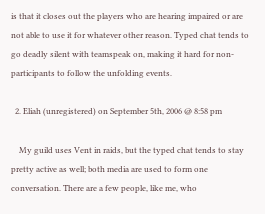is that it closes out the players who are hearing impaired or are not able to use it for whatever other reason. Typed chat tends to go deadly silent with teamspeak on, making it hard for non-participants to follow the unfolding events.

  2. Eliah (unregistered) on September 5th, 2006 @ 8:58 pm

    My guild uses Vent in raids, but the typed chat tends to stay pretty active as well; both media are used to form one conversation. There are a few people, like me, who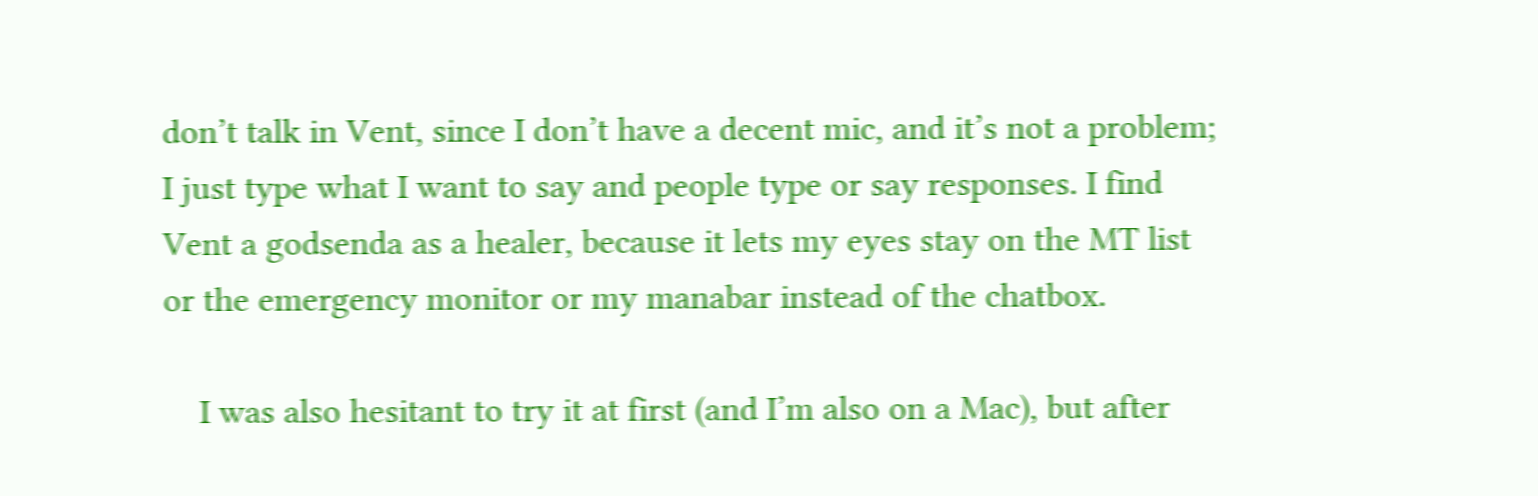don’t talk in Vent, since I don’t have a decent mic, and it’s not a problem; I just type what I want to say and people type or say responses. I find Vent a godsenda as a healer, because it lets my eyes stay on the MT list or the emergency monitor or my manabar instead of the chatbox.

    I was also hesitant to try it at first (and I’m also on a Mac), but after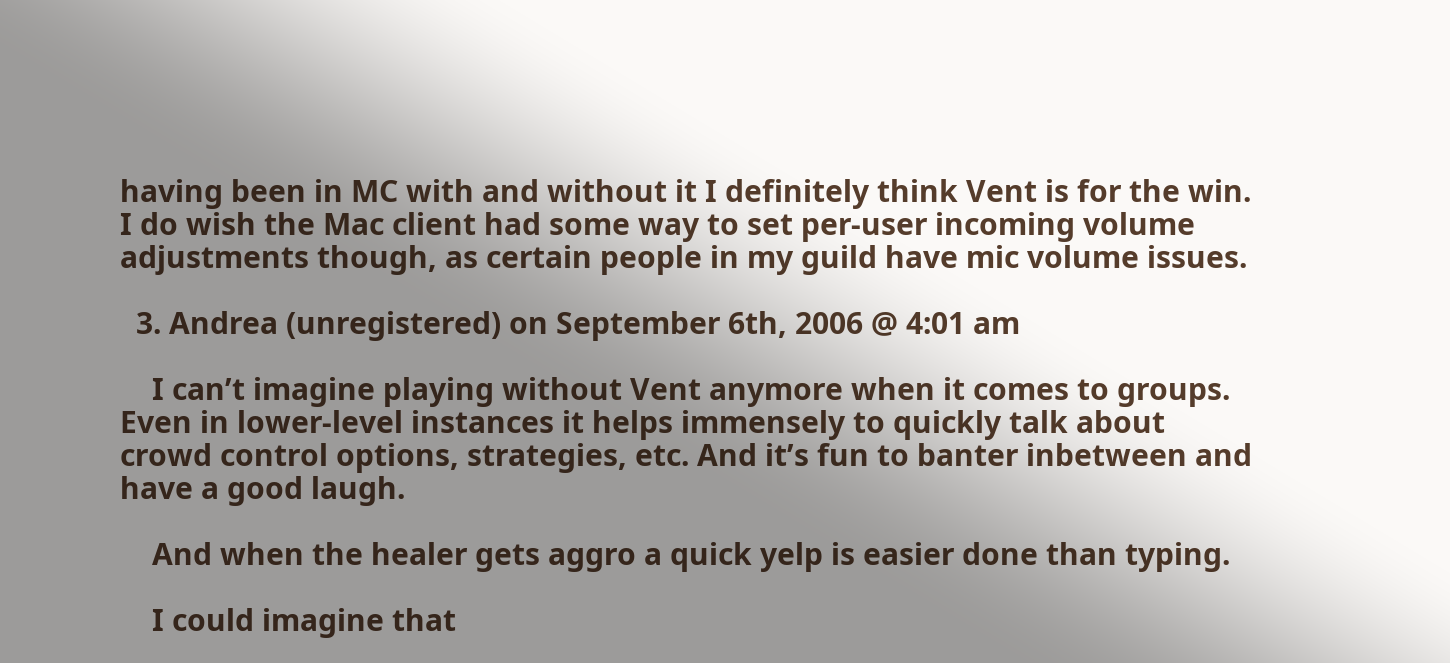having been in MC with and without it I definitely think Vent is for the win. I do wish the Mac client had some way to set per-user incoming volume adjustments though, as certain people in my guild have mic volume issues.

  3. Andrea (unregistered) on September 6th, 2006 @ 4:01 am

    I can’t imagine playing without Vent anymore when it comes to groups. Even in lower-level instances it helps immensely to quickly talk about crowd control options, strategies, etc. And it’s fun to banter inbetween and have a good laugh.

    And when the healer gets aggro a quick yelp is easier done than typing.

    I could imagine that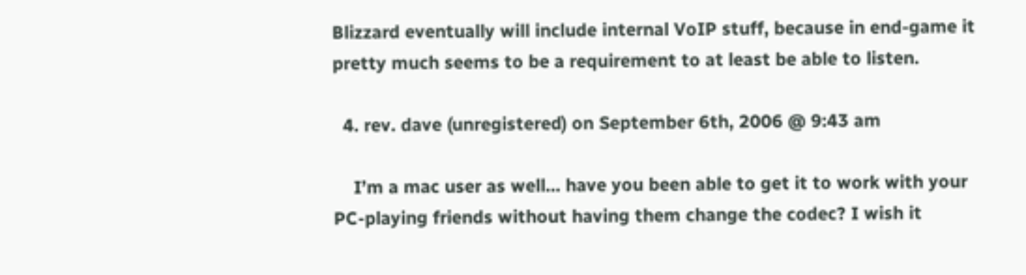Blizzard eventually will include internal VoIP stuff, because in end-game it pretty much seems to be a requirement to at least be able to listen.

  4. rev. dave (unregistered) on September 6th, 2006 @ 9:43 am

    I’m a mac user as well… have you been able to get it to work with your PC-playing friends without having them change the codec? I wish it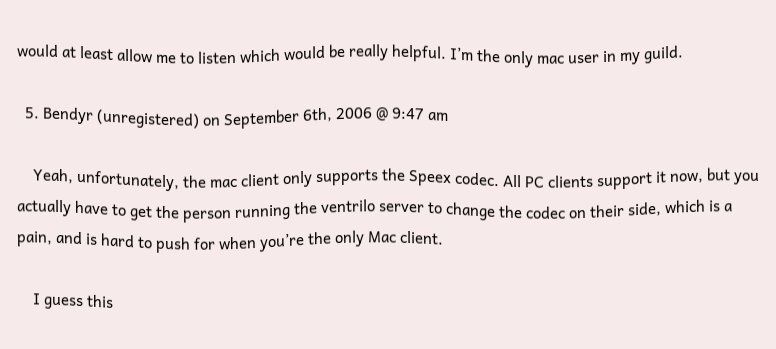would at least allow me to listen which would be really helpful. I’m the only mac user in my guild.

  5. Bendyr (unregistered) on September 6th, 2006 @ 9:47 am

    Yeah, unfortunately, the mac client only supports the Speex codec. All PC clients support it now, but you actually have to get the person running the ventrilo server to change the codec on their side, which is a pain, and is hard to push for when you’re the only Mac client.

    I guess this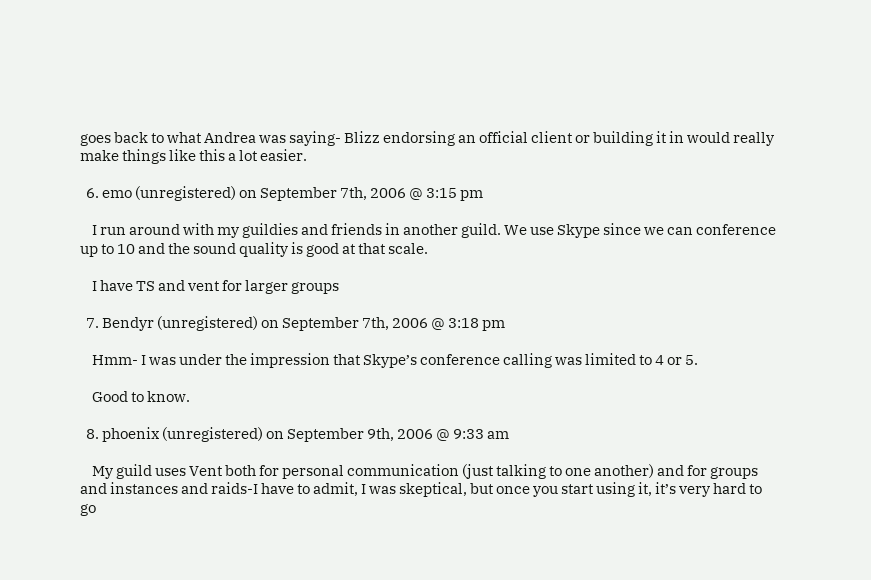goes back to what Andrea was saying- Blizz endorsing an official client or building it in would really make things like this a lot easier.

  6. emo (unregistered) on September 7th, 2006 @ 3:15 pm

    I run around with my guildies and friends in another guild. We use Skype since we can conference up to 10 and the sound quality is good at that scale.

    I have TS and vent for larger groups

  7. Bendyr (unregistered) on September 7th, 2006 @ 3:18 pm

    Hmm- I was under the impression that Skype’s conference calling was limited to 4 or 5.

    Good to know.

  8. phoenix (unregistered) on September 9th, 2006 @ 9:33 am

    My guild uses Vent both for personal communication (just talking to one another) and for groups and instances and raids-I have to admit, I was skeptical, but once you start using it, it’s very hard to go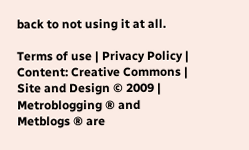back to not using it at all.

Terms of use | Privacy Policy | Content: Creative Commons | Site and Design © 2009 | Metroblogging ® and Metblogs ® are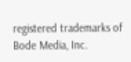registered trademarks of Bode Media, Inc.